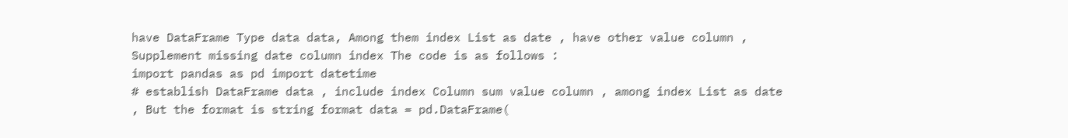have DataFrame Type data data, Among them index List as date , have other value column , Supplement missing date column index The code is as follows :
import pandas as pd import datetime
# establish DataFrame data , include index Column sum value column , among index List as date , But the format is string format data = pd.DataFrame(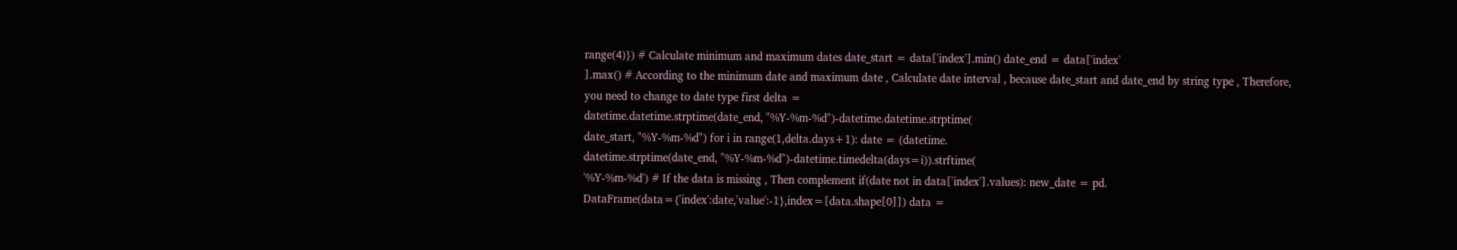range(4)}) # Calculate minimum and maximum dates date_start = data['index'].min() date_end = data['index'
].max() # According to the minimum date and maximum date , Calculate date interval , because date_start and date_end by string type , Therefore, you need to change to date type first delta =
datetime.datetime.strptime(date_end, "%Y-%m-%d")-datetime.datetime.strptime(
date_start, "%Y-%m-%d") for i in range(1,delta.days+1): date = (datetime.
datetime.strptime(date_end, "%Y-%m-%d")-datetime.timedelta(days=i)).strftime(
'%Y-%m-%d') # If the data is missing , Then complement if(date not in data['index'].values): new_date = pd.
DataFrame(data={'index':date,'value':-1},index=[data.shape[0]]) data =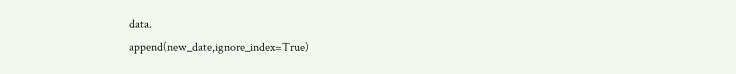data.
append(new_date,ignore_index=True)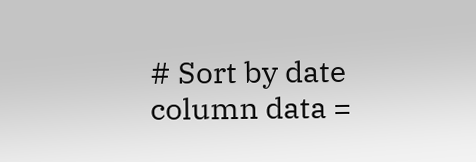# Sort by date column data =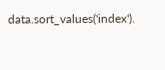data.sort_values('index').